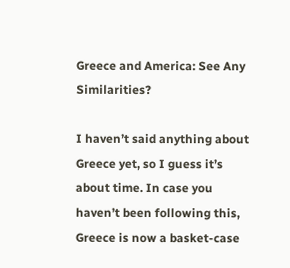Greece and America: See Any Similarities?

I haven’t said anything about Greece yet, so I guess it’s about time. In case you haven’t been following this, Greece is now a basket-case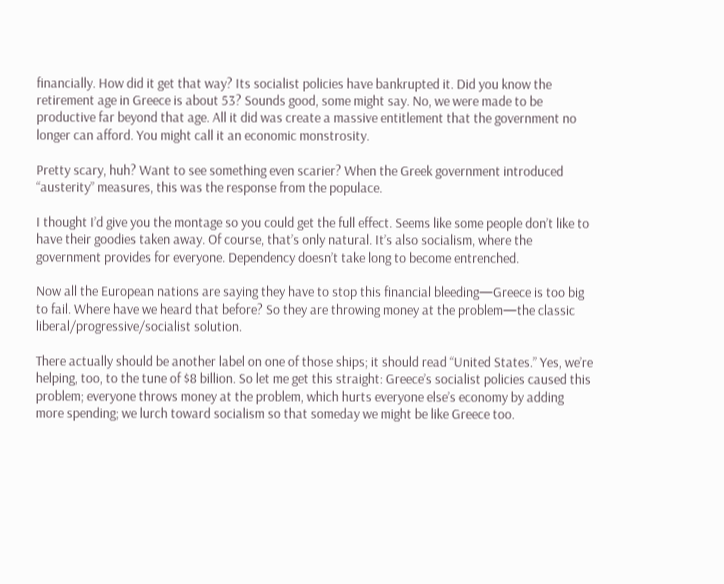financially. How did it get that way? Its socialist policies have bankrupted it. Did you know the retirement age in Greece is about 53? Sounds good, some might say. No, we were made to be productive far beyond that age. All it did was create a massive entitlement that the government no longer can afford. You might call it an economic monstrosity.

Pretty scary, huh? Want to see something even scarier? When the Greek government introduced “austerity” measures, this was the response from the populace.

I thought I’d give you the montage so you could get the full effect. Seems like some people don’t like to have their goodies taken away. Of course, that’s only natural. It’s also socialism, where the government provides for everyone. Dependency doesn’t take long to become entrenched.

Now all the European nations are saying they have to stop this financial bleeding—Greece is too big to fail. Where have we heard that before? So they are throwing money at the problem—the classic liberal/progressive/socialist solution.

There actually should be another label on one of those ships; it should read “United States.” Yes, we’re helping, too, to the tune of $8 billion. So let me get this straight: Greece’s socialist policies caused this problem; everyone throws money at the problem, which hurts everyone else’s economy by adding more spending; we lurch toward socialism so that someday we might be like Greece too.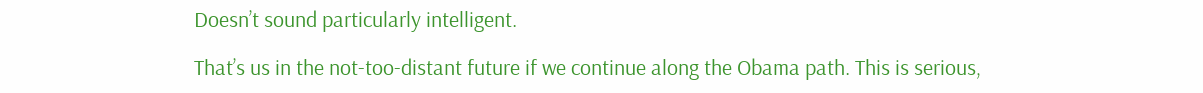Doesn’t sound particularly intelligent.

That’s us in the not-too-distant future if we continue along the Obama path. This is serious,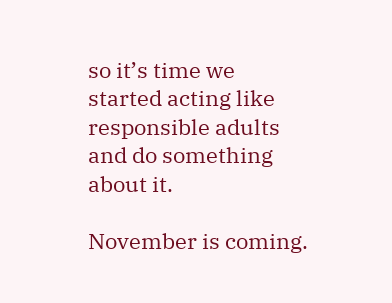so it’s time we started acting like responsible adults and do something about it.

November is coming.